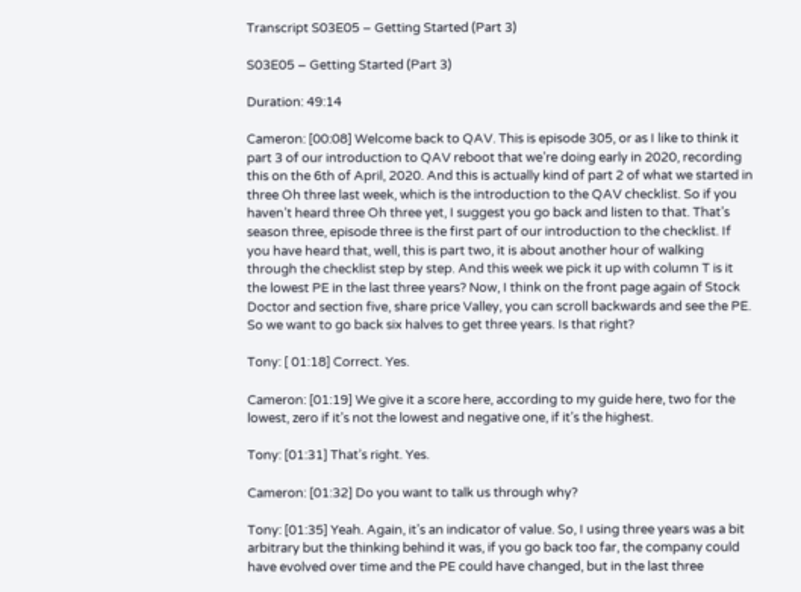Transcript S03E05 – Getting Started (Part 3)

S03E05 – Getting Started (Part 3)

Duration: 49:14

Cameron: [00:08] Welcome back to QAV. This is episode 305, or as I like to think it part 3 of our introduction to QAV reboot that we’re doing early in 2020, recording this on the 6th of April, 2020. And this is actually kind of part 2 of what we started in three Oh three last week, which is the introduction to the QAV checklist. So if you haven’t heard three Oh three yet, I suggest you go back and listen to that. That’s season three, episode three is the first part of our introduction to the checklist. If you have heard that, well, this is part two, it is about another hour of walking through the checklist step by step. And this week we pick it up with column T is it the lowest PE in the last three years? Now, I think on the front page again of Stock Doctor and section five, share price Valley, you can scroll backwards and see the PE. So we want to go back six halves to get three years. Is that right?

Tony: [ 01:18] Correct. Yes.

Cameron: [01:19] We give it a score here, according to my guide here, two for the lowest, zero if it’s not the lowest and negative one, if it’s the highest.

Tony: [01:31] That’s right. Yes.

Cameron: [01:32] Do you want to talk us through why?

Tony: [01:35] Yeah. Again, it’s an indicator of value. So, I using three years was a bit arbitrary but the thinking behind it was, if you go back too far, the company could have evolved over time and the PE could have changed, but in the last three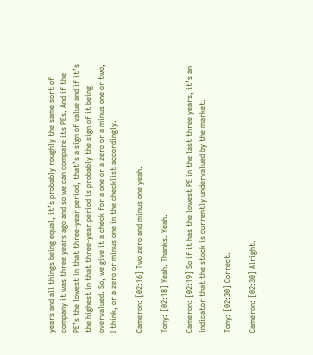years and all things being equal, it’s probably roughly the same sort of company it was three years ago and so we can compare its PEs. And if the PE’s the lowest in that three-year period, that’s a sign of value and if it’s the highest in that three-year period is probably the sign of it being overvalued. So, we give it a check for a one or a zero or a minus one or two, I think, or a zero or minus one in the checklist accordingly.

Cameron: [02:16] Two zero and minus one yeah.

Tony: [02:18] Yeah. Thanks. Yeah.

Cameron: [02:19] So if it has the lowest PE in the last three years, it’s an indicator that the stock is currently undervalued by the market.

Tony: [02:30] Correct.

Cameron: [02:30] Alright.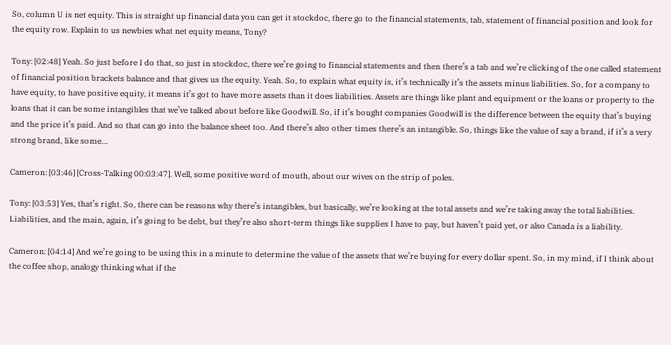So, column U is net equity. This is straight up financial data you can get it stockdoc, there go to the financial statements, tab, statement of financial position and look for the equity row. Explain to us newbies what net equity means, Tony?

Tony: [02:48] Yeah. So just before I do that, so just in stockdoc, there we’re going to financial statements and then there’s a tab and we’re clicking of the one called statement of financial position brackets balance and that gives us the equity. Yeah. So, to explain what equity is, it’s technically it’s the assets minus liabilities. So, for a company to have equity, to have positive equity, it means it’s got to have more assets than it does liabilities. Assets are things like plant and equipment or the loans or property to the loans that it can be some intangibles that we’ve talked about before like Goodwill. So, if it’s bought companies Goodwill is the difference between the equity that’s buying and the price it’s paid. And so that can go into the balance sheet too. And there’s also other times there’s an intangible. So, things like the value of say a brand, if it’s a very strong brand, like some…

Cameron: [03:46] [Cross-Talking 00:03:47]. Well, some positive word of mouth, about our wives on the strip of poles.

Tony: [03:53] Yes, that’s right. So, there can be reasons why there’s intangibles, but basically, we’re looking at the total assets and we’re taking away the total liabilities. Liabilities, and the main, again, it’s going to be debt, but they’re also short-term things like supplies I have to pay, but haven’t paid yet, or also Canada is a liability.

Cameron: [04:14] And we’re going to be using this in a minute to determine the value of the assets that we’re buying for every dollar spent. So, in my mind, if I think about the coffee shop, analogy thinking what if the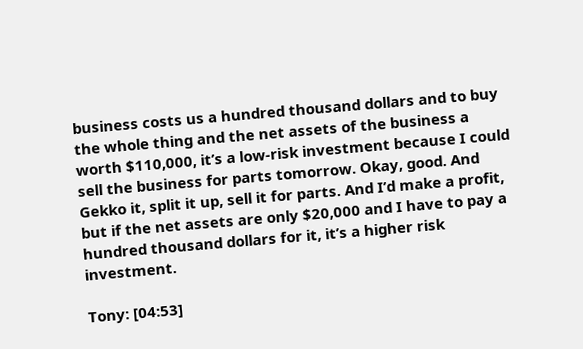business costs us a hundred thousand dollars and to buy the whole thing and the net assets of the business a worth $110,000, it’s a low-risk investment because I could sell the business for parts tomorrow. Okay, good. And Gekko it, split it up, sell it for parts. And I’d make a profit, but if the net assets are only $20,000 and I have to pay a hundred thousand dollars for it, it’s a higher risk investment.

Tony: [04:53]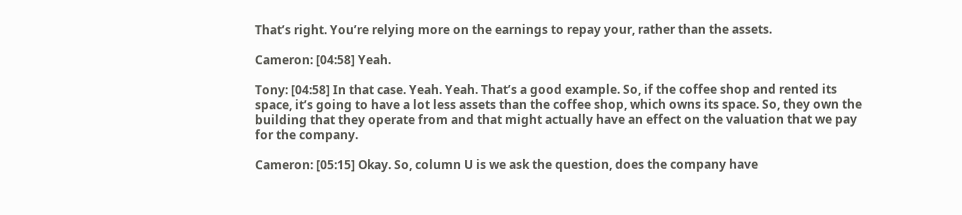That’s right. You’re relying more on the earnings to repay your, rather than the assets.

Cameron: [04:58] Yeah.

Tony: [04:58] In that case. Yeah. Yeah. That’s a good example. So, if the coffee shop and rented its space, it’s going to have a lot less assets than the coffee shop, which owns its space. So, they own the building that they operate from and that might actually have an effect on the valuation that we pay for the company.

Cameron: [05:15] Okay. So, column U is we ask the question, does the company have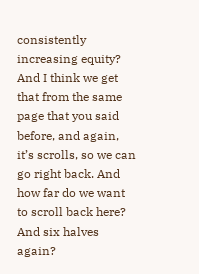consistently increasing equity? And I think we get that from the same page that you said before, and again, it’s scrolls, so we can go right back. And how far do we want to scroll back here? And six halves again?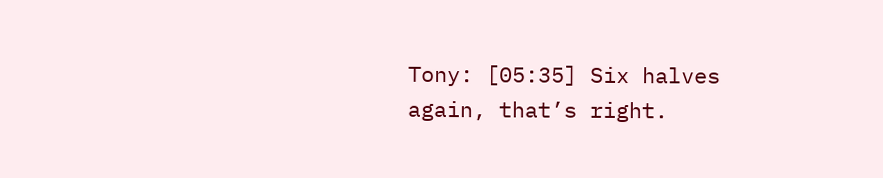Tony: [05:35] Six halves again, that’s right.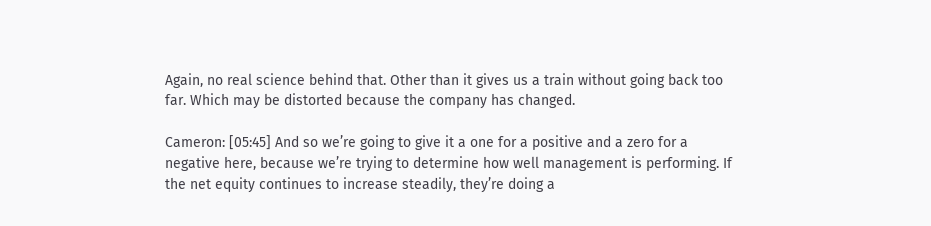Again, no real science behind that. Other than it gives us a train without going back too far. Which may be distorted because the company has changed.

Cameron: [05:45] And so we’re going to give it a one for a positive and a zero for a negative here, because we’re trying to determine how well management is performing. If the net equity continues to increase steadily, they’re doing a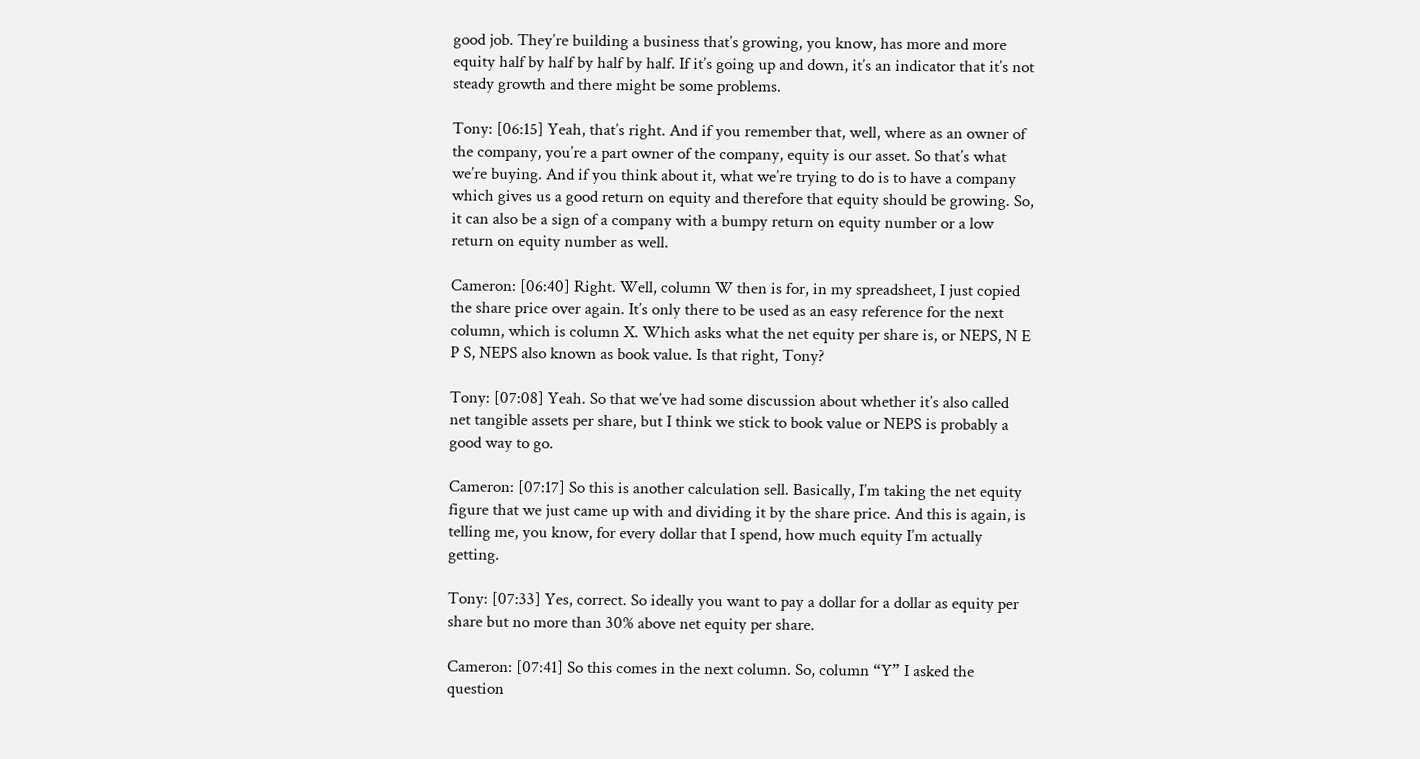good job. They’re building a business that’s growing, you know, has more and more equity half by half by half by half. If it’s going up and down, it’s an indicator that it’s not steady growth and there might be some problems.

Tony: [06:15] Yeah, that’s right. And if you remember that, well, where as an owner of the company, you’re a part owner of the company, equity is our asset. So that’s what we’re buying. And if you think about it, what we’re trying to do is to have a company which gives us a good return on equity and therefore that equity should be growing. So, it can also be a sign of a company with a bumpy return on equity number or a low return on equity number as well.

Cameron: [06:40] Right. Well, column W then is for, in my spreadsheet, I just copied the share price over again. It’s only there to be used as an easy reference for the next column, which is column X. Which asks what the net equity per share is, or NEPS, N E P S, NEPS also known as book value. Is that right, Tony?

Tony: [07:08] Yeah. So that we’ve had some discussion about whether it’s also called net tangible assets per share, but I think we stick to book value or NEPS is probably a good way to go.

Cameron: [07:17] So this is another calculation sell. Basically, I’m taking the net equity figure that we just came up with and dividing it by the share price. And this is again, is telling me, you know, for every dollar that I spend, how much equity I’m actually getting.

Tony: [07:33] Yes, correct. So ideally you want to pay a dollar for a dollar as equity per share but no more than 30% above net equity per share.

Cameron: [07:41] So this comes in the next column. So, column “Y” I asked the question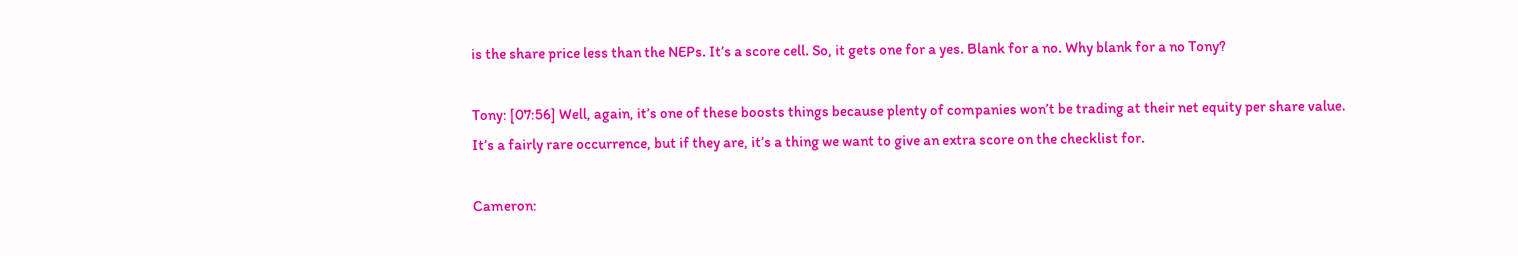is the share price less than the NEPs. It’s a score cell. So, it gets one for a yes. Blank for a no. Why blank for a no Tony?

Tony: [07:56] Well, again, it’s one of these boosts things because plenty of companies won’t be trading at their net equity per share value. It’s a fairly rare occurrence, but if they are, it’s a thing we want to give an extra score on the checklist for.

Cameron: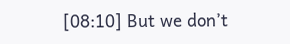[08:10] But we don’t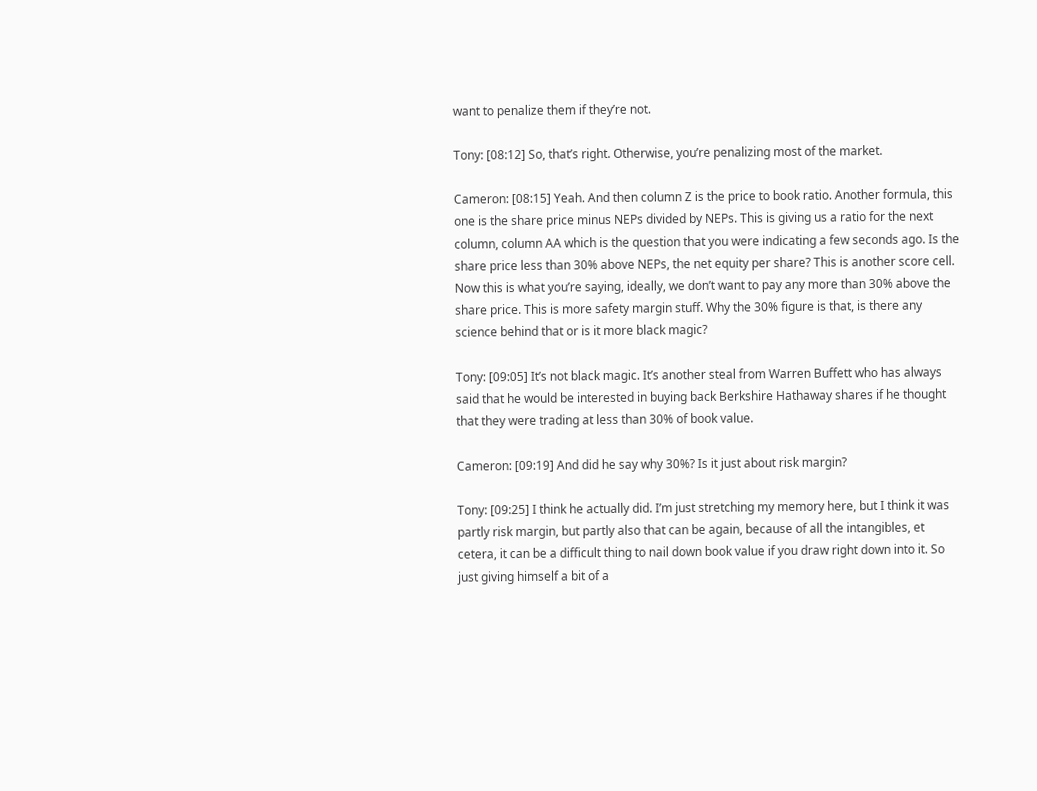want to penalize them if they’re not.

Tony: [08:12] So, that’s right. Otherwise, you’re penalizing most of the market.

Cameron: [08:15] Yeah. And then column Z is the price to book ratio. Another formula, this one is the share price minus NEPs divided by NEPs. This is giving us a ratio for the next column, column AA which is the question that you were indicating a few seconds ago. Is the share price less than 30% above NEPs, the net equity per share? This is another score cell. Now this is what you’re saying, ideally, we don’t want to pay any more than 30% above the share price. This is more safety margin stuff. Why the 30% figure is that, is there any science behind that or is it more black magic?

Tony: [09:05] It’s not black magic. It’s another steal from Warren Buffett who has always said that he would be interested in buying back Berkshire Hathaway shares if he thought that they were trading at less than 30% of book value.

Cameron: [09:19] And did he say why 30%? Is it just about risk margin?

Tony: [09:25] I think he actually did. I’m just stretching my memory here, but I think it was partly risk margin, but partly also that can be again, because of all the intangibles, et cetera, it can be a difficult thing to nail down book value if you draw right down into it. So just giving himself a bit of a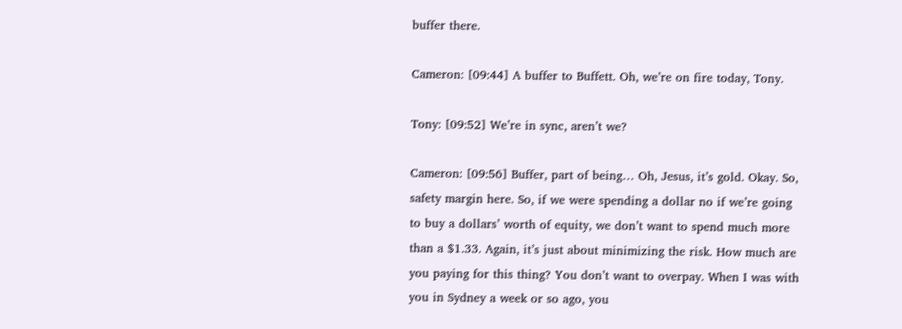buffer there.

Cameron: [09:44] A buffer to Buffett. Oh, we’re on fire today, Tony.

Tony: [09:52] We’re in sync, aren’t we?

Cameron: [09:56] Buffer, part of being… Oh, Jesus, it’s gold. Okay. So, safety margin here. So, if we were spending a dollar no if we’re going to buy a dollars’ worth of equity, we don’t want to spend much more than a $1.33. Again, it’s just about minimizing the risk. How much are you paying for this thing? You don’t want to overpay. When I was with you in Sydney a week or so ago, you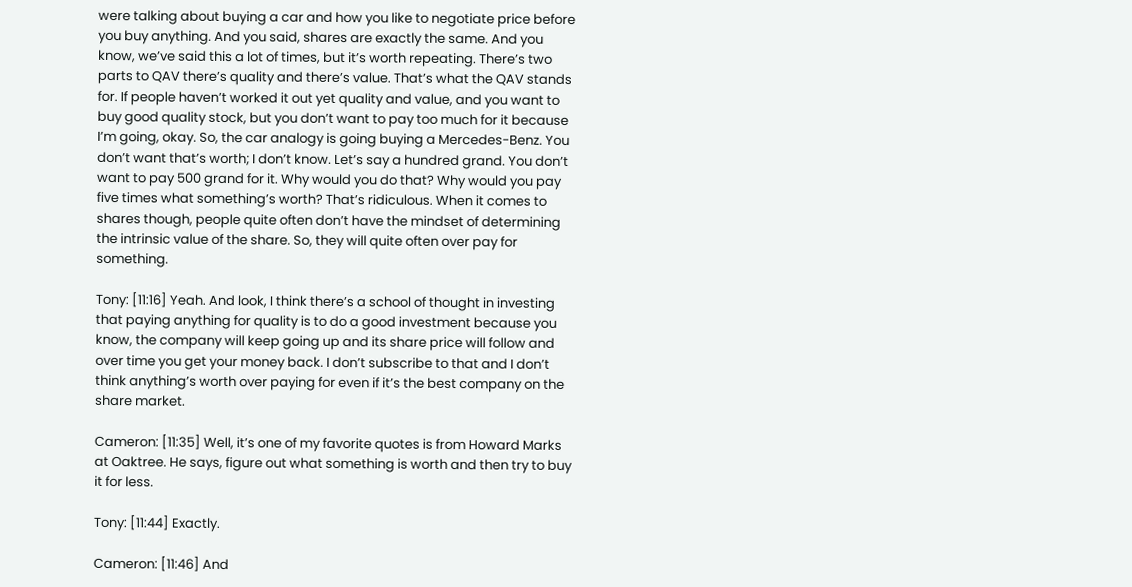were talking about buying a car and how you like to negotiate price before you buy anything. And you said, shares are exactly the same. And you know, we’ve said this a lot of times, but it’s worth repeating. There’s two parts to QAV there’s quality and there’s value. That’s what the QAV stands for. If people haven’t worked it out yet quality and value, and you want to buy good quality stock, but you don’t want to pay too much for it because I’m going, okay. So, the car analogy is going buying a Mercedes-Benz. You don’t want that’s worth; I don’t know. Let’s say a hundred grand. You don’t want to pay 500 grand for it. Why would you do that? Why would you pay five times what something’s worth? That’s ridiculous. When it comes to shares though, people quite often don’t have the mindset of determining the intrinsic value of the share. So, they will quite often over pay for something.

Tony: [11:16] Yeah. And look, I think there’s a school of thought in investing that paying anything for quality is to do a good investment because you know, the company will keep going up and its share price will follow and over time you get your money back. I don’t subscribe to that and I don’t think anything’s worth over paying for even if it’s the best company on the share market.

Cameron: [11:35] Well, it’s one of my favorite quotes is from Howard Marks at Oaktree. He says, figure out what something is worth and then try to buy it for less.

Tony: [11:44] Exactly.

Cameron: [11:46] And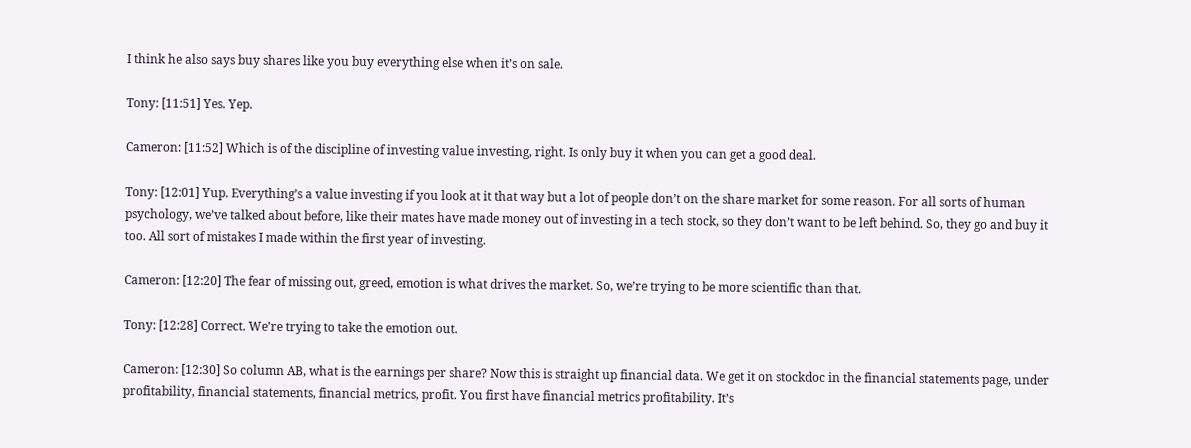I think he also says buy shares like you buy everything else when it’s on sale.

Tony: [11:51] Yes. Yep.

Cameron: [11:52] Which is of the discipline of investing value investing, right. Is only buy it when you can get a good deal.

Tony: [12:01] Yup. Everything’s a value investing if you look at it that way but a lot of people don’t on the share market for some reason. For all sorts of human psychology, we’ve talked about before, like their mates have made money out of investing in a tech stock, so they don’t want to be left behind. So, they go and buy it too. All sort of mistakes I made within the first year of investing.

Cameron: [12:20] The fear of missing out, greed, emotion is what drives the market. So, we’re trying to be more scientific than that.

Tony: [12:28] Correct. We’re trying to take the emotion out.

Cameron: [12:30] So column AB, what is the earnings per share? Now this is straight up financial data. We get it on stockdoc in the financial statements page, under profitability, financial statements, financial metrics, profit. You first have financial metrics profitability. It’s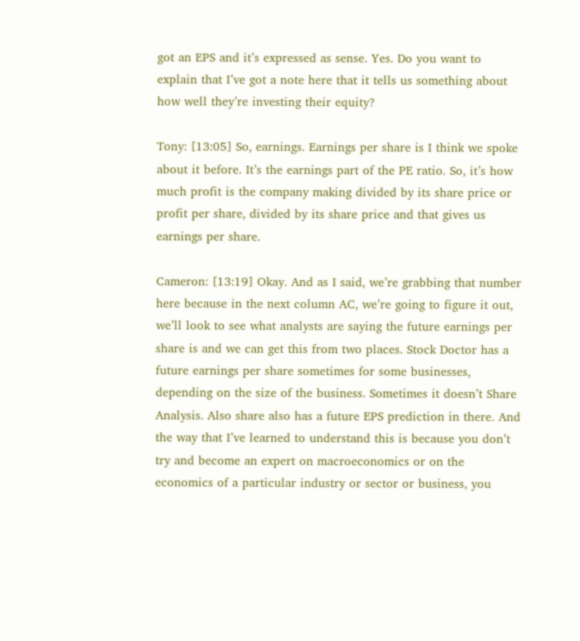got an EPS and it’s expressed as sense. Yes. Do you want to explain that I’ve got a note here that it tells us something about how well they’re investing their equity?

Tony: [13:05] So, earnings. Earnings per share is I think we spoke about it before. It’s the earnings part of the PE ratio. So, it’s how much profit is the company making divided by its share price or profit per share, divided by its share price and that gives us earnings per share.

Cameron: [13:19] Okay. And as I said, we’re grabbing that number here because in the next column AC, we’re going to figure it out, we’ll look to see what analysts are saying the future earnings per share is and we can get this from two places. Stock Doctor has a future earnings per share sometimes for some businesses, depending on the size of the business. Sometimes it doesn’t Share Analysis. Also share also has a future EPS prediction in there. And the way that I’ve learned to understand this is because you don’t try and become an expert on macroeconomics or on the economics of a particular industry or sector or business, you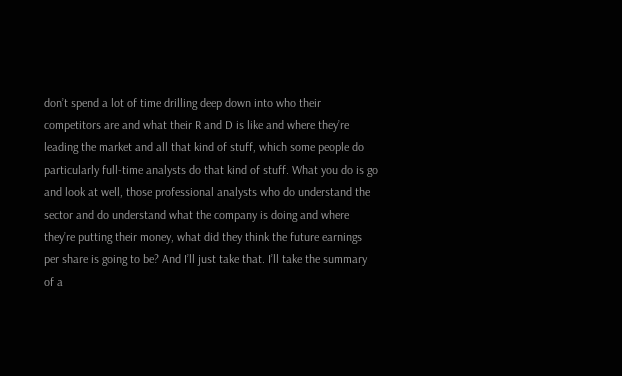don’t spend a lot of time drilling deep down into who their competitors are and what their R and D is like and where they’re leading the market and all that kind of stuff, which some people do particularly full-time analysts do that kind of stuff. What you do is go and look at well, those professional analysts who do understand the sector and do understand what the company is doing and where they’re putting their money, what did they think the future earnings per share is going to be? And I’ll just take that. I’ll take the summary of a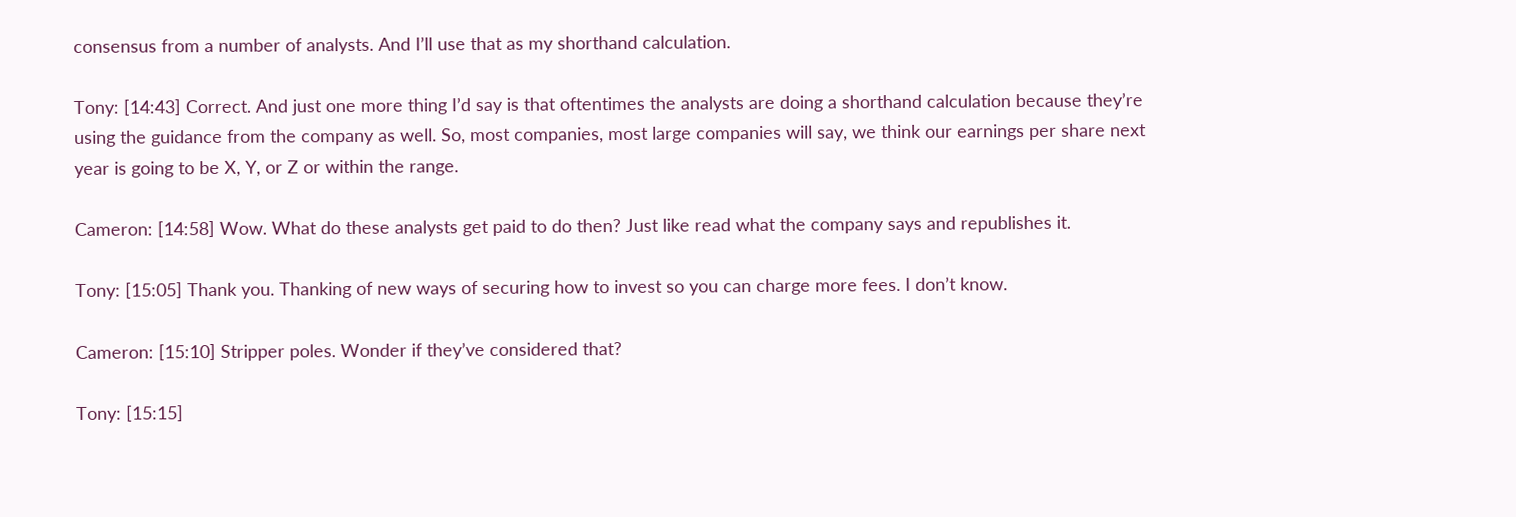consensus from a number of analysts. And I’ll use that as my shorthand calculation.

Tony: [14:43] Correct. And just one more thing I’d say is that oftentimes the analysts are doing a shorthand calculation because they’re using the guidance from the company as well. So, most companies, most large companies will say, we think our earnings per share next year is going to be X, Y, or Z or within the range.

Cameron: [14:58] Wow. What do these analysts get paid to do then? Just like read what the company says and republishes it.

Tony: [15:05] Thank you. Thanking of new ways of securing how to invest so you can charge more fees. I don’t know.

Cameron: [15:10] Stripper poles. Wonder if they’ve considered that?

Tony: [15:15]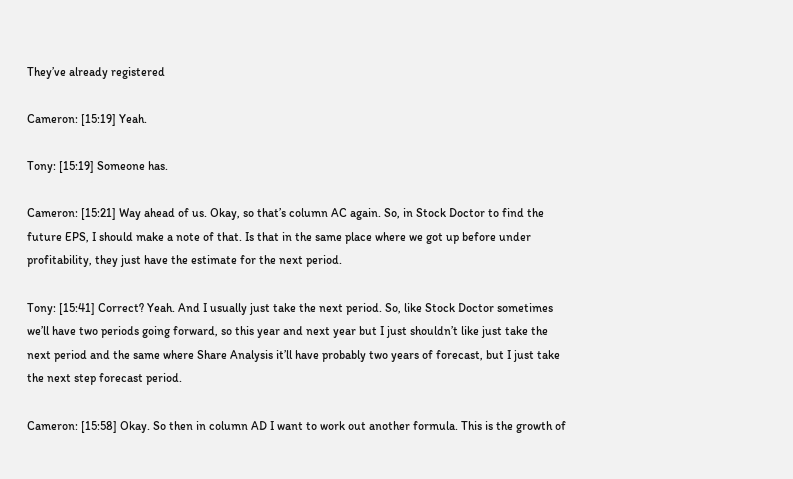They’ve already registered

Cameron: [15:19] Yeah.

Tony: [15:19] Someone has.

Cameron: [15:21] Way ahead of us. Okay, so that’s column AC again. So, in Stock Doctor to find the future EPS, I should make a note of that. Is that in the same place where we got up before under profitability, they just have the estimate for the next period.

Tony: [15:41] Correct? Yeah. And I usually just take the next period. So, like Stock Doctor sometimes we’ll have two periods going forward, so this year and next year but I just shouldn’t like just take the next period and the same where Share Analysis it’ll have probably two years of forecast, but I just take the next step forecast period.

Cameron: [15:58] Okay. So then in column AD I want to work out another formula. This is the growth of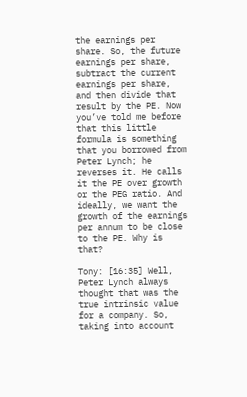the earnings per share. So, the future earnings per share, subtract the current earnings per share, and then divide that result by the PE. Now you’ve told me before that this little formula is something that you borrowed from Peter Lynch; he reverses it. He calls it the PE over growth or the PEG ratio. And ideally, we want the growth of the earnings per annum to be close to the PE. Why is that?

Tony: [16:35] Well, Peter Lynch always thought that was the true intrinsic value for a company. So, taking into account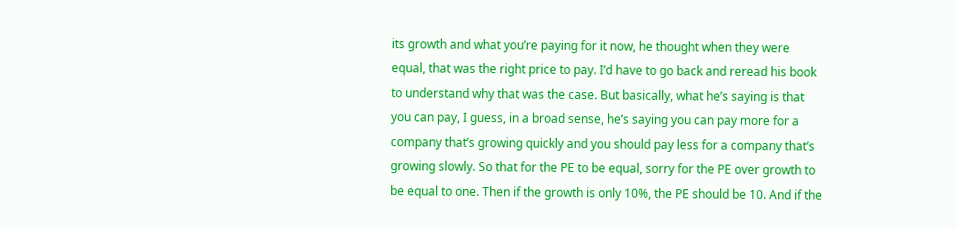its growth and what you’re paying for it now, he thought when they were equal, that was the right price to pay. I’d have to go back and reread his book to understand why that was the case. But basically, what he’s saying is that you can pay, I guess, in a broad sense, he’s saying you can pay more for a company that’s growing quickly and you should pay less for a company that’s growing slowly. So that for the PE to be equal, sorry for the PE over growth to be equal to one. Then if the growth is only 10%, the PE should be 10. And if the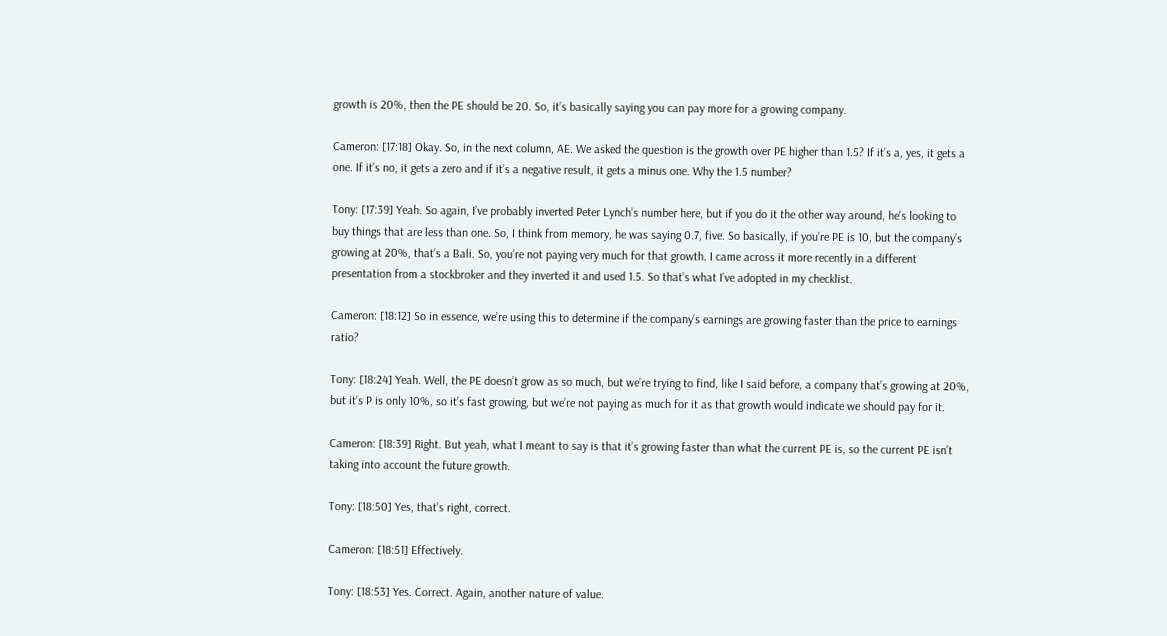growth is 20%, then the PE should be 20. So, it’s basically saying you can pay more for a growing company.

Cameron: [17:18] Okay. So, in the next column, AE. We asked the question is the growth over PE higher than 1.5? If it’s a, yes, it gets a one. If it’s no, it gets a zero and if it’s a negative result, it gets a minus one. Why the 1.5 number?

Tony: [17:39] Yeah. So again, I’ve probably inverted Peter Lynch’s number here, but if you do it the other way around, he’s looking to buy things that are less than one. So, I think from memory, he was saying 0.7, five. So basically, if you’re PE is 10, but the company’s growing at 20%, that’s a Bali. So, you’re not paying very much for that growth. I came across it more recently in a different presentation from a stockbroker and they inverted it and used 1.5. So that’s what I’ve adopted in my checklist.

Cameron: [18:12] So in essence, we’re using this to determine if the company’s earnings are growing faster than the price to earnings ratio?

Tony: [18:24] Yeah. Well, the PE doesn’t grow as so much, but we’re trying to find, like I said before, a company that’s growing at 20%, but it’s P is only 10%, so it’s fast growing, but we’re not paying as much for it as that growth would indicate we should pay for it.

Cameron: [18:39] Right. But yeah, what I meant to say is that it’s growing faster than what the current PE is, so the current PE isn’t taking into account the future growth.

Tony: [18:50] Yes, that’s right, correct.

Cameron: [18:51] Effectively.

Tony: [18:53] Yes. Correct. Again, another nature of value.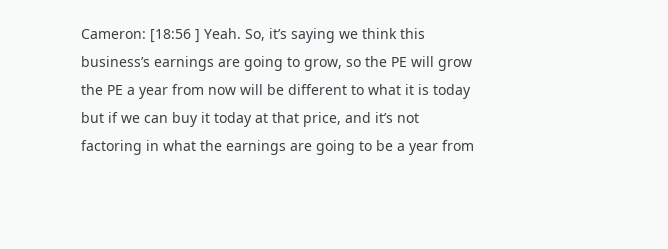Cameron: [18:56 ] Yeah. So, it’s saying we think this business’s earnings are going to grow, so the PE will grow the PE a year from now will be different to what it is today but if we can buy it today at that price, and it’s not factoring in what the earnings are going to be a year from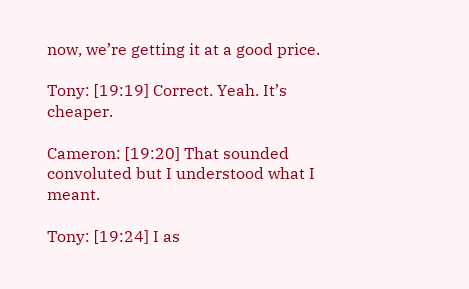now, we’re getting it at a good price.

Tony: [19:19] Correct. Yeah. It’s cheaper.

Cameron: [19:20] That sounded convoluted but I understood what I meant.

Tony: [19:24] I as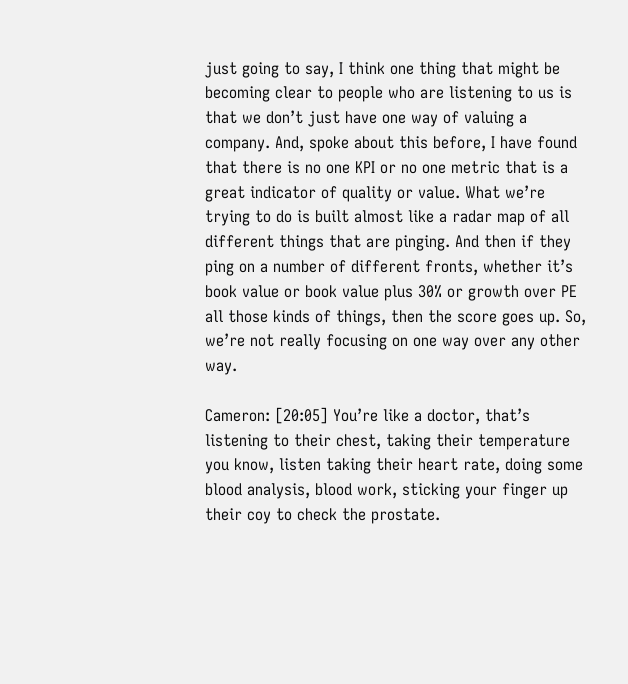just going to say, I think one thing that might be becoming clear to people who are listening to us is that we don’t just have one way of valuing a company. And, spoke about this before, I have found that there is no one KPI or no one metric that is a great indicator of quality or value. What we’re trying to do is built almost like a radar map of all different things that are pinging. And then if they ping on a number of different fronts, whether it’s book value or book value plus 30% or growth over PE all those kinds of things, then the score goes up. So, we’re not really focusing on one way over any other way.

Cameron: [20:05] You’re like a doctor, that’s listening to their chest, taking their temperature you know, listen taking their heart rate, doing some blood analysis, blood work, sticking your finger up their coy to check the prostate.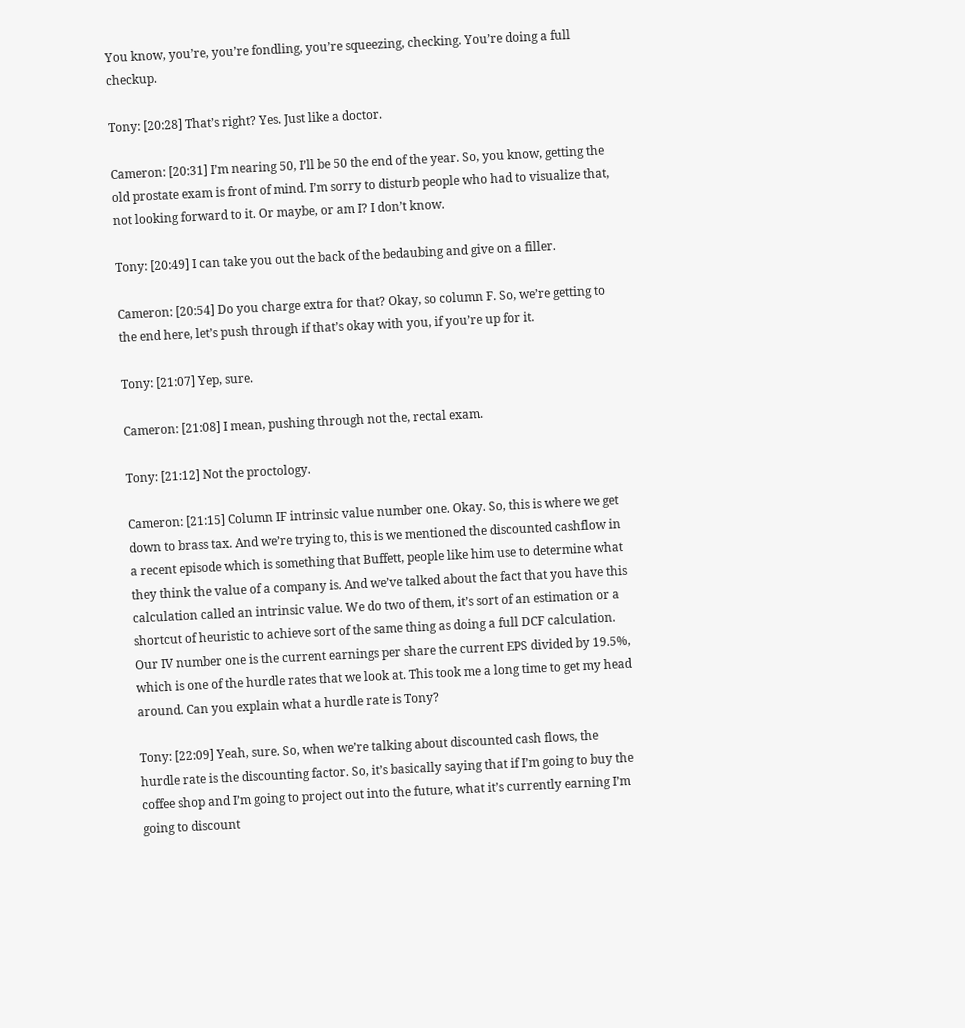You know, you’re, you’re fondling, you’re squeezing, checking. You’re doing a full checkup.

Tony: [20:28] That’s right? Yes. Just like a doctor.

Cameron: [20:31] I’m nearing 50, I’ll be 50 the end of the year. So, you know, getting the old prostate exam is front of mind. I’m sorry to disturb people who had to visualize that, not looking forward to it. Or maybe, or am I? I don’t know.

Tony: [20:49] I can take you out the back of the bedaubing and give on a filler.

Cameron: [20:54] Do you charge extra for that? Okay, so column F. So, we’re getting to the end here, let’s push through if that’s okay with you, if you’re up for it.

Tony: [21:07] Yep, sure.

Cameron: [21:08] I mean, pushing through not the, rectal exam.

Tony: [21:12] Not the proctology.

Cameron: [21:15] Column IF intrinsic value number one. Okay. So, this is where we get down to brass tax. And we’re trying to, this is we mentioned the discounted cashflow in a recent episode which is something that Buffett, people like him use to determine what they think the value of a company is. And we’ve talked about the fact that you have this calculation called an intrinsic value. We do two of them, it’s sort of an estimation or a shortcut of heuristic to achieve sort of the same thing as doing a full DCF calculation. Our IV number one is the current earnings per share the current EPS divided by 19.5%, which is one of the hurdle rates that we look at. This took me a long time to get my head around. Can you explain what a hurdle rate is Tony?

Tony: [22:09] Yeah, sure. So, when we’re talking about discounted cash flows, the hurdle rate is the discounting factor. So, it’s basically saying that if I’m going to buy the coffee shop and I’m going to project out into the future, what it’s currently earning I’m going to discount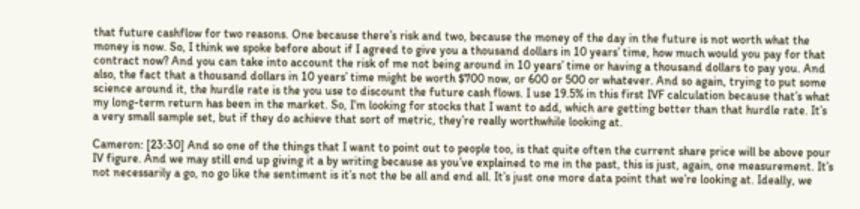that future cashflow for two reasons. One because there’s risk and two, because the money of the day in the future is not worth what the money is now. So, I think we spoke before about if I agreed to give you a thousand dollars in 10 years’ time, how much would you pay for that contract now? And you can take into account the risk of me not being around in 10 years’ time or having a thousand dollars to pay you. And also, the fact that a thousand dollars in 10 years’ time might be worth $700 now, or 600 or 500 or whatever. And so again, trying to put some science around it, the hurdle rate is the you use to discount the future cash flows. I use 19.5% in this first IVF calculation because that’s what my long-term return has been in the market. So, I’m looking for stocks that I want to add, which are getting better than that hurdle rate. It’s a very small sample set, but if they do achieve that sort of metric, they’re really worthwhile looking at.

Cameron: [23:30] And so one of the things that I want to point out to people too, is that quite often the current share price will be above pour IV figure. And we may still end up giving it a by writing because as you’ve explained to me in the past, this is just, again, one measurement. It’s not necessarily a go, no go like the sentiment is it’s not the be all and end all. It’s just one more data point that we’re looking at. Ideally, we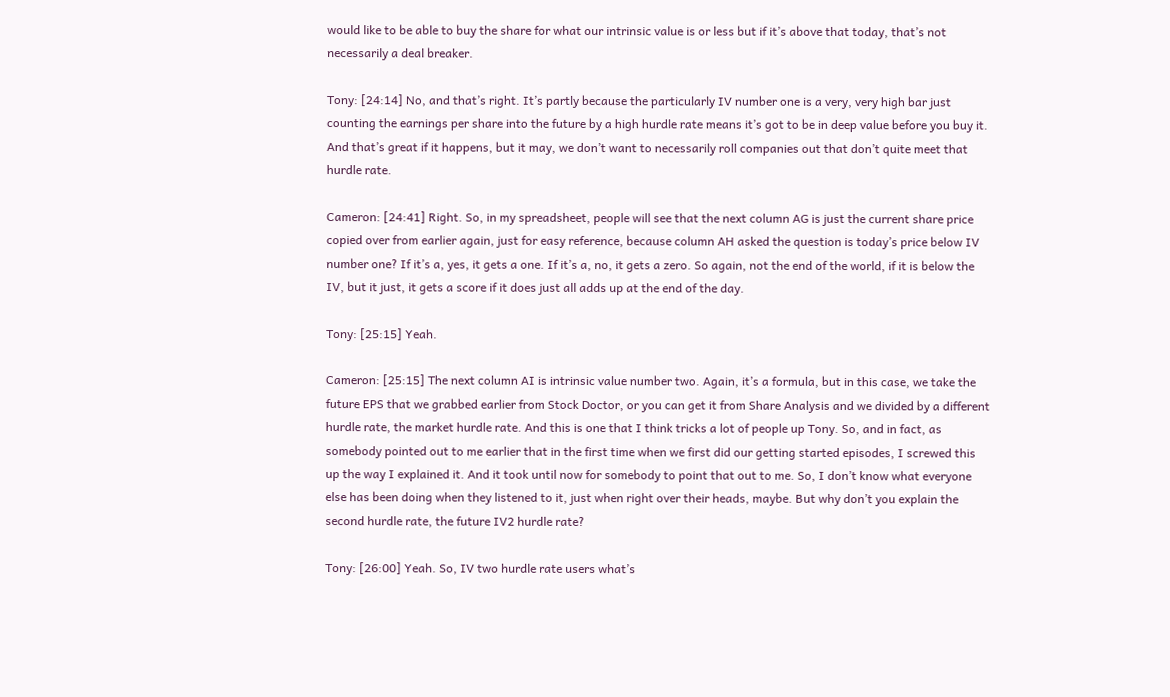would like to be able to buy the share for what our intrinsic value is or less but if it’s above that today, that’s not necessarily a deal breaker.

Tony: [24:14] No, and that’s right. It’s partly because the particularly IV number one is a very, very high bar just counting the earnings per share into the future by a high hurdle rate means it’s got to be in deep value before you buy it. And that’s great if it happens, but it may, we don’t want to necessarily roll companies out that don’t quite meet that hurdle rate.

Cameron: [24:41] Right. So, in my spreadsheet, people will see that the next column AG is just the current share price copied over from earlier again, just for easy reference, because column AH asked the question is today’s price below IV number one? If it’s a, yes, it gets a one. If it’s a, no, it gets a zero. So again, not the end of the world, if it is below the IV, but it just, it gets a score if it does just all adds up at the end of the day.

Tony: [25:15] Yeah.

Cameron: [25:15] The next column AI is intrinsic value number two. Again, it’s a formula, but in this case, we take the future EPS that we grabbed earlier from Stock Doctor, or you can get it from Share Analysis and we divided by a different hurdle rate, the market hurdle rate. And this is one that I think tricks a lot of people up Tony. So, and in fact, as somebody pointed out to me earlier that in the first time when we first did our getting started episodes, I screwed this up the way I explained it. And it took until now for somebody to point that out to me. So, I don’t know what everyone else has been doing when they listened to it, just when right over their heads, maybe. But why don’t you explain the second hurdle rate, the future IV2 hurdle rate?

Tony: [26:00] Yeah. So, IV two hurdle rate users what’s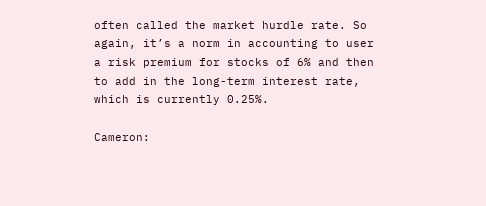often called the market hurdle rate. So again, it’s a norm in accounting to user a risk premium for stocks of 6% and then to add in the long-term interest rate, which is currently 0.25%.

Cameron: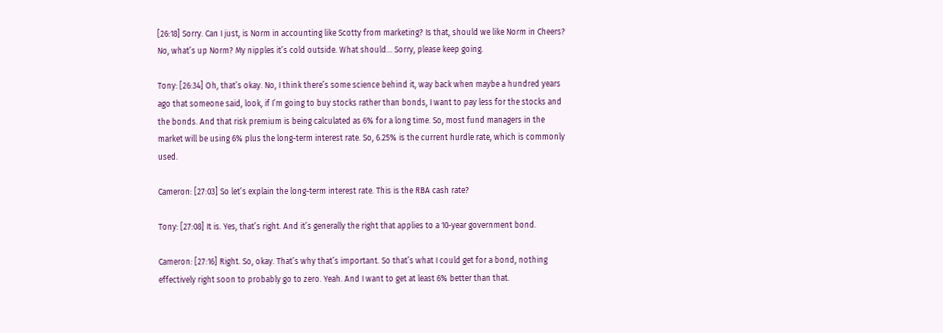[26:18] Sorry. Can I just, is Norm in accounting like Scotty from marketing? Is that, should we like Norm in Cheers? No, what’s up Norm? My nipples it’s cold outside. What should… Sorry, please keep going.

Tony: [26:34] Oh, that’s okay. No, I think there’s some science behind it, way back when maybe a hundred years ago that someone said, look, if I’m going to buy stocks rather than bonds, I want to pay less for the stocks and the bonds. And that risk premium is being calculated as 6% for a long time. So, most fund managers in the market will be using 6% plus the long-term interest rate. So, 6.25% is the current hurdle rate, which is commonly used.

Cameron: [27:03] So let’s explain the long-term interest rate. This is the RBA cash rate?

Tony: [27:08] It is. Yes, that’s right. And it’s generally the right that applies to a 10-year government bond.

Cameron: [27:16] Right. So, okay. That’s why that’s important. So that’s what I could get for a bond, nothing effectively right soon to probably go to zero. Yeah. And I want to get at least 6% better than that.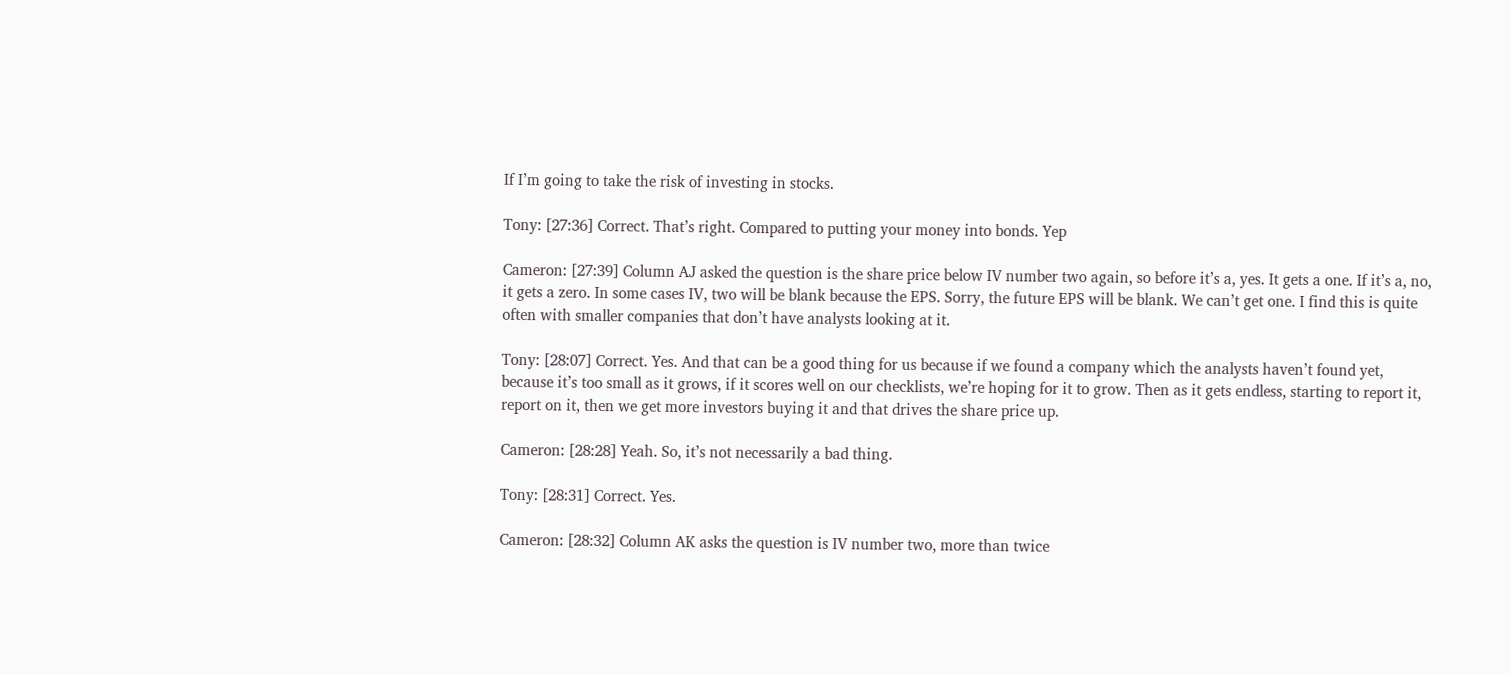If I’m going to take the risk of investing in stocks.

Tony: [27:36] Correct. That’s right. Compared to putting your money into bonds. Yep

Cameron: [27:39] Column AJ asked the question is the share price below IV number two again, so before it’s a, yes. It gets a one. If it’s a, no, it gets a zero. In some cases IV, two will be blank because the EPS. Sorry, the future EPS will be blank. We can’t get one. I find this is quite often with smaller companies that don’t have analysts looking at it.

Tony: [28:07] Correct. Yes. And that can be a good thing for us because if we found a company which the analysts haven’t found yet, because it’s too small as it grows, if it scores well on our checklists, we’re hoping for it to grow. Then as it gets endless, starting to report it, report on it, then we get more investors buying it and that drives the share price up.

Cameron: [28:28] Yeah. So, it’s not necessarily a bad thing.

Tony: [28:31] Correct. Yes.

Cameron: [28:32] Column AK asks the question is IV number two, more than twice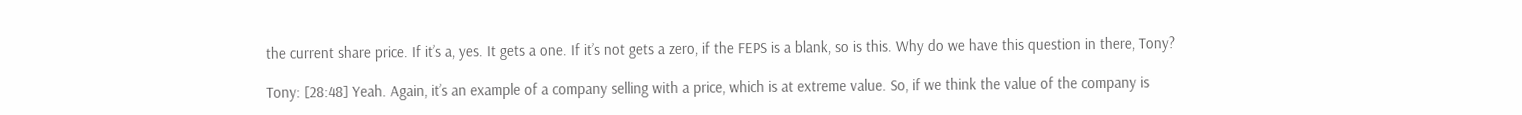the current share price. If it’s a, yes. It gets a one. If it’s not gets a zero, if the FEPS is a blank, so is this. Why do we have this question in there, Tony?

Tony: [28:48] Yeah. Again, it’s an example of a company selling with a price, which is at extreme value. So, if we think the value of the company is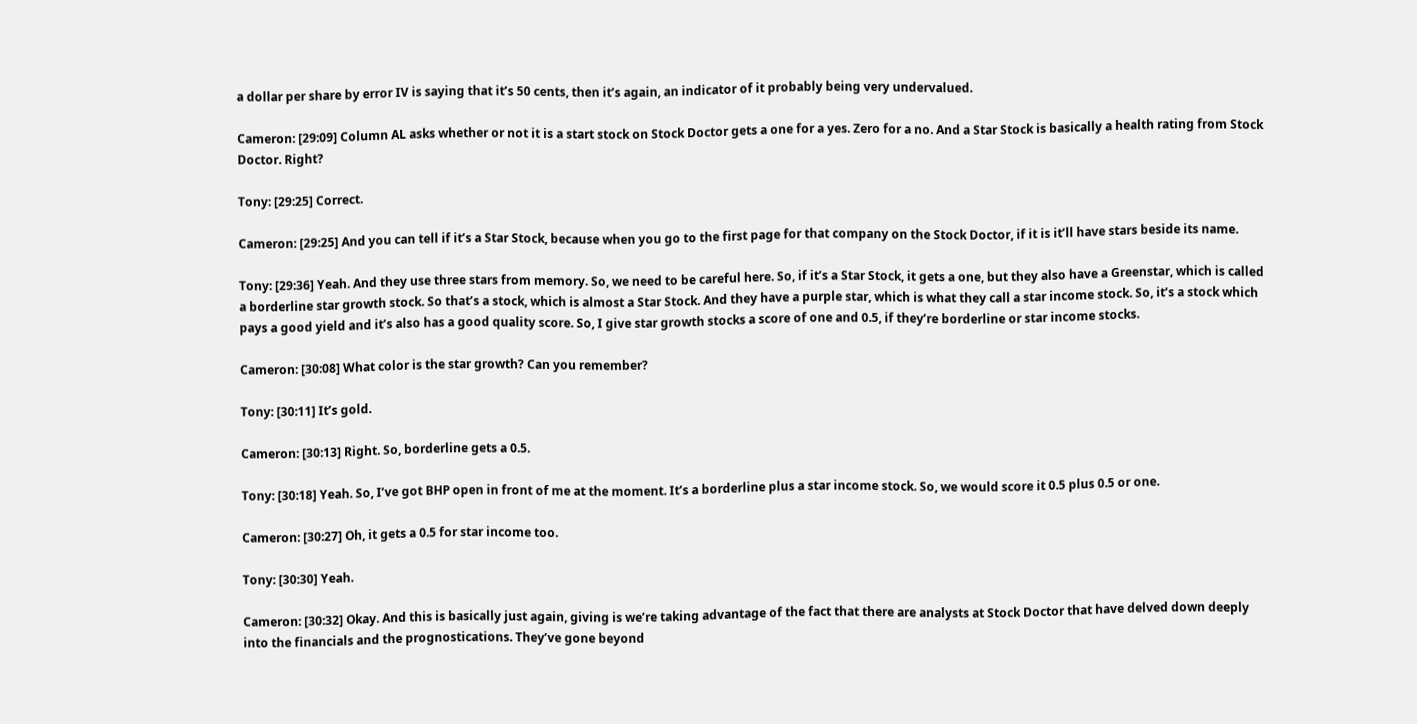a dollar per share by error IV is saying that it’s 50 cents, then it’s again, an indicator of it probably being very undervalued.

Cameron: [29:09] Column AL asks whether or not it is a start stock on Stock Doctor gets a one for a yes. Zero for a no. And a Star Stock is basically a health rating from Stock Doctor. Right?

Tony: [29:25] Correct.

Cameron: [29:25] And you can tell if it’s a Star Stock, because when you go to the first page for that company on the Stock Doctor, if it is it’ll have stars beside its name.

Tony: [29:36] Yeah. And they use three stars from memory. So, we need to be careful here. So, if it’s a Star Stock, it gets a one, but they also have a Greenstar, which is called a borderline star growth stock. So that’s a stock, which is almost a Star Stock. And they have a purple star, which is what they call a star income stock. So, it’s a stock which pays a good yield and it’s also has a good quality score. So, I give star growth stocks a score of one and 0.5, if they’re borderline or star income stocks.

Cameron: [30:08] What color is the star growth? Can you remember?

Tony: [30:11] It’s gold.

Cameron: [30:13] Right. So, borderline gets a 0.5.

Tony: [30:18] Yeah. So, I’ve got BHP open in front of me at the moment. It’s a borderline plus a star income stock. So, we would score it 0.5 plus 0.5 or one.

Cameron: [30:27] Oh, it gets a 0.5 for star income too.

Tony: [30:30] Yeah.

Cameron: [30:32] Okay. And this is basically just again, giving is we’re taking advantage of the fact that there are analysts at Stock Doctor that have delved down deeply into the financials and the prognostications. They’ve gone beyond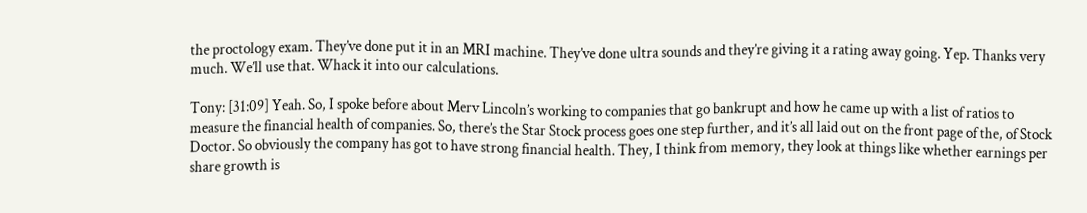the proctology exam. They’ve done put it in an MRI machine. They’ve done ultra sounds and they’re giving it a rating away going. Yep. Thanks very much. We’ll use that. Whack it into our calculations.

Tony: [31:09] Yeah. So, I spoke before about Merv Lincoln’s working to companies that go bankrupt and how he came up with a list of ratios to measure the financial health of companies. So, there’s the Star Stock process goes one step further, and it’s all laid out on the front page of the, of Stock Doctor. So obviously the company has got to have strong financial health. They, I think from memory, they look at things like whether earnings per share growth is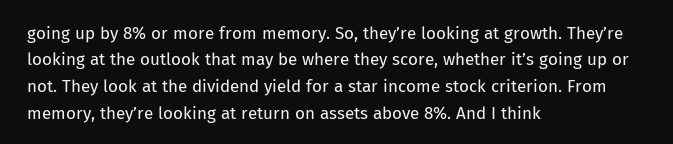going up by 8% or more from memory. So, they’re looking at growth. They’re looking at the outlook that may be where they score, whether it’s going up or not. They look at the dividend yield for a star income stock criterion. From memory, they’re looking at return on assets above 8%. And I think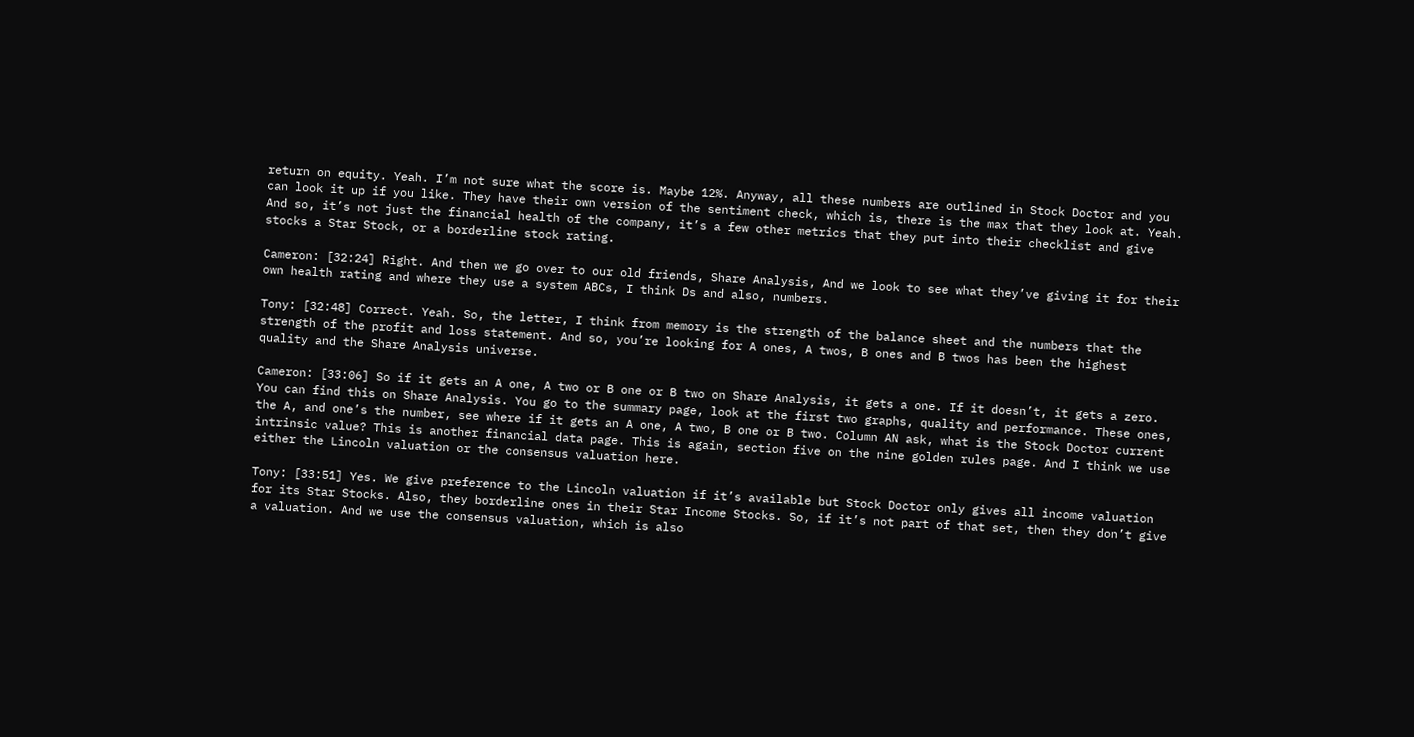return on equity. Yeah. I’m not sure what the score is. Maybe 12%. Anyway, all these numbers are outlined in Stock Doctor and you can look it up if you like. They have their own version of the sentiment check, which is, there is the max that they look at. Yeah. And so, it’s not just the financial health of the company, it’s a few other metrics that they put into their checklist and give stocks a Star Stock, or a borderline stock rating.

Cameron: [32:24] Right. And then we go over to our old friends, Share Analysis, And we look to see what they’ve giving it for their own health rating and where they use a system ABCs, I think Ds and also, numbers.

Tony: [32:48] Correct. Yeah. So, the letter, I think from memory is the strength of the balance sheet and the numbers that the strength of the profit and loss statement. And so, you’re looking for A ones, A twos, B ones and B twos has been the highest quality and the Share Analysis universe.

Cameron: [33:06] So if it gets an A one, A two or B one or B two on Share Analysis, it gets a one. If it doesn’t, it gets a zero. You can find this on Share Analysis. You go to the summary page, look at the first two graphs, quality and performance. These ones, the A, and one’s the number, see where if it gets an A one, A two, B one or B two. Column AN ask, what is the Stock Doctor current intrinsic value? This is another financial data page. This is again, section five on the nine golden rules page. And I think we use either the Lincoln valuation or the consensus valuation here.

Tony: [33:51] Yes. We give preference to the Lincoln valuation if it’s available but Stock Doctor only gives all income valuation for its Star Stocks. Also, they borderline ones in their Star Income Stocks. So, if it’s not part of that set, then they don’t give a valuation. And we use the consensus valuation, which is also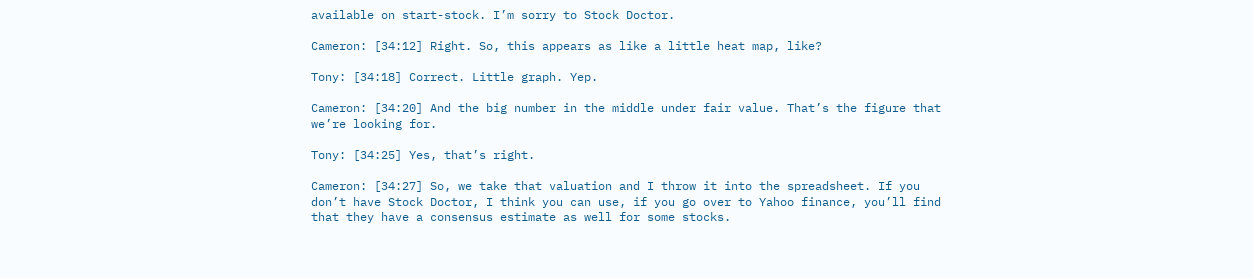available on start-stock. I’m sorry to Stock Doctor.

Cameron: [34:12] Right. So, this appears as like a little heat map, like?

Tony: [34:18] Correct. Little graph. Yep.

Cameron: [34:20] And the big number in the middle under fair value. That’s the figure that we’re looking for.

Tony: [34:25] Yes, that’s right.

Cameron: [34:27] So, we take that valuation and I throw it into the spreadsheet. If you don’t have Stock Doctor, I think you can use, if you go over to Yahoo finance, you’ll find that they have a consensus estimate as well for some stocks.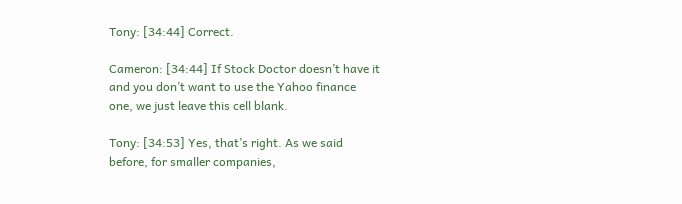Tony: [34:44] Correct.

Cameron: [34:44] If Stock Doctor doesn’t have it and you don’t want to use the Yahoo finance one, we just leave this cell blank.

Tony: [34:53] Yes, that’s right. As we said before, for smaller companies,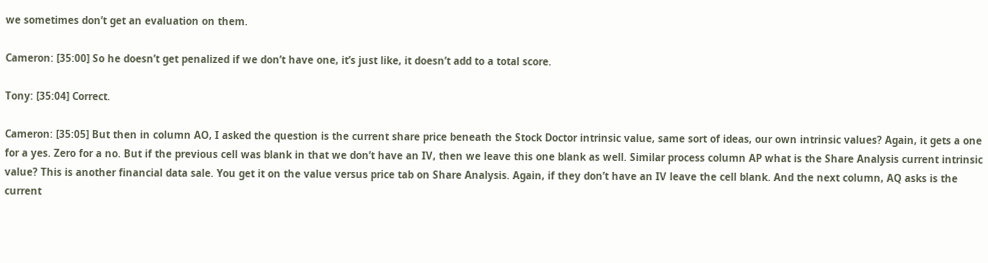we sometimes don’t get an evaluation on them.

Cameron: [35:00] So he doesn’t get penalized if we don’t have one, it’s just like, it doesn’t add to a total score.

Tony: [35:04] Correct.

Cameron: [35:05] But then in column AO, I asked the question is the current share price beneath the Stock Doctor intrinsic value, same sort of ideas, our own intrinsic values? Again, it gets a one for a yes. Zero for a no. But if the previous cell was blank in that we don’t have an IV, then we leave this one blank as well. Similar process column AP what is the Share Analysis current intrinsic value? This is another financial data sale. You get it on the value versus price tab on Share Analysis. Again, if they don’t have an IV leave the cell blank. And the next column, AQ asks is the current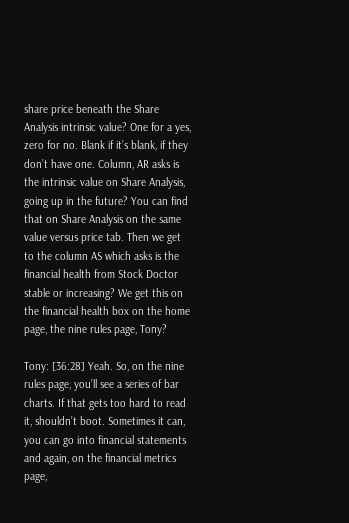share price beneath the Share Analysis intrinsic value? One for a yes, zero for no. Blank if it’s blank, if they don’t have one. Column, AR asks is the intrinsic value on Share Analysis, going up in the future? You can find that on Share Analysis on the same value versus price tab. Then we get to the column AS which asks is the financial health from Stock Doctor stable or increasing? We get this on the financial health box on the home page, the nine rules page, Tony?

Tony: [36:28] Yeah. So, on the nine rules page, you’ll see a series of bar charts. If that gets too hard to read it, shouldn’t boot. Sometimes it can, you can go into financial statements and again, on the financial metrics page,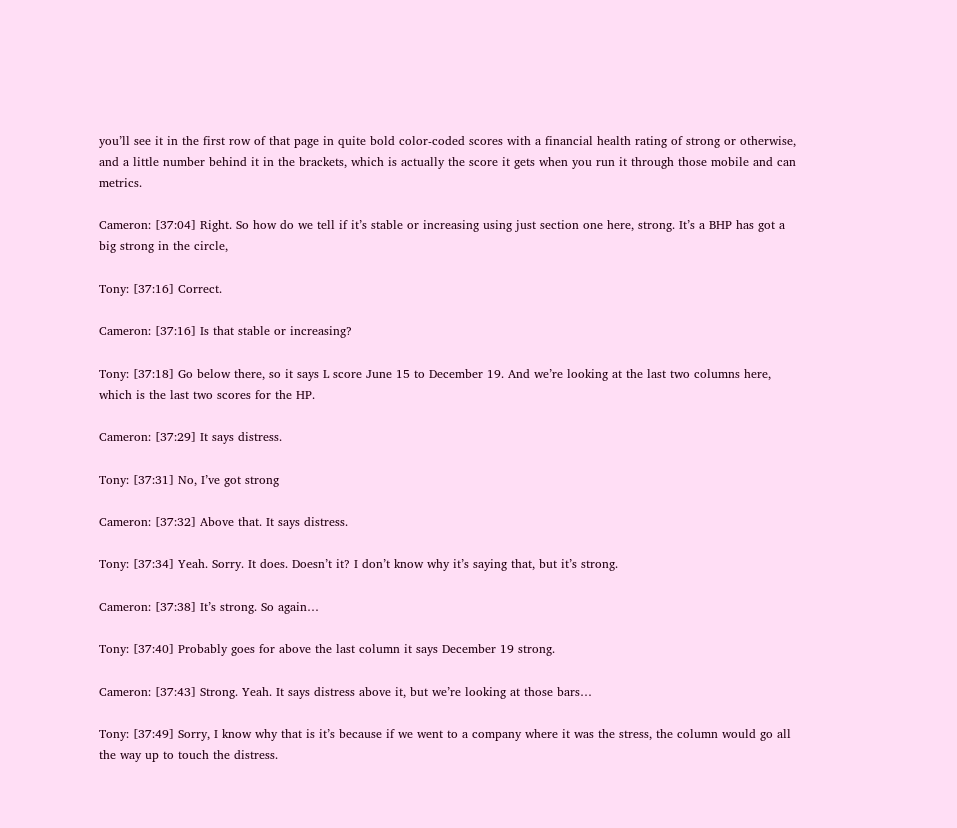you’ll see it in the first row of that page in quite bold color-coded scores with a financial health rating of strong or otherwise, and a little number behind it in the brackets, which is actually the score it gets when you run it through those mobile and can metrics.

Cameron: [37:04] Right. So how do we tell if it’s stable or increasing using just section one here, strong. It’s a BHP has got a big strong in the circle,

Tony: [37:16] Correct.

Cameron: [37:16] Is that stable or increasing?

Tony: [37:18] Go below there, so it says L score June 15 to December 19. And we’re looking at the last two columns here, which is the last two scores for the HP.

Cameron: [37:29] It says distress.

Tony: [37:31] No, I’ve got strong

Cameron: [37:32] Above that. It says distress.

Tony: [37:34] Yeah. Sorry. It does. Doesn’t it? I don’t know why it’s saying that, but it’s strong.

Cameron: [37:38] It’s strong. So again…

Tony: [37:40] Probably goes for above the last column it says December 19 strong.

Cameron: [37:43] Strong. Yeah. It says distress above it, but we’re looking at those bars…

Tony: [37:49] Sorry, I know why that is it’s because if we went to a company where it was the stress, the column would go all the way up to touch the distress.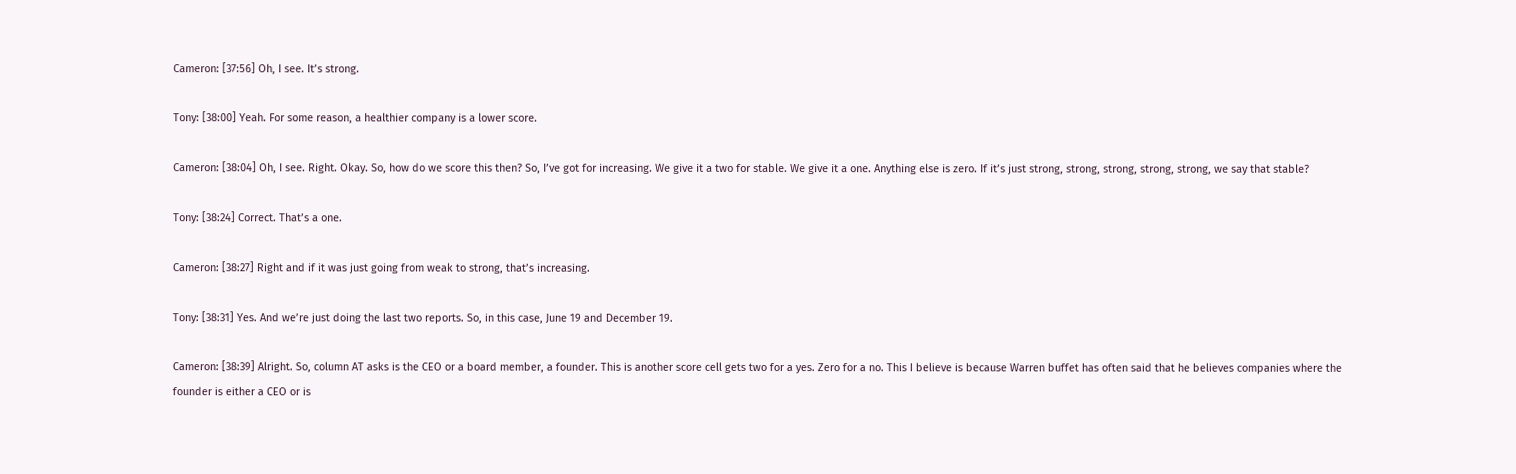Cameron: [37:56] Oh, I see. It’s strong.

Tony: [38:00] Yeah. For some reason, a healthier company is a lower score.

Cameron: [38:04] Oh, I see. Right. Okay. So, how do we score this then? So, I’ve got for increasing. We give it a two for stable. We give it a one. Anything else is zero. If it’s just strong, strong, strong, strong, strong, we say that stable?

Tony: [38:24] Correct. That’s a one.

Cameron: [38:27] Right and if it was just going from weak to strong, that’s increasing.

Tony: [38:31] Yes. And we’re just doing the last two reports. So, in this case, June 19 and December 19.

Cameron: [38:39] Alright. So, column AT asks is the CEO or a board member, a founder. This is another score cell gets two for a yes. Zero for a no. This I believe is because Warren buffet has often said that he believes companies where the founder is either a CEO or is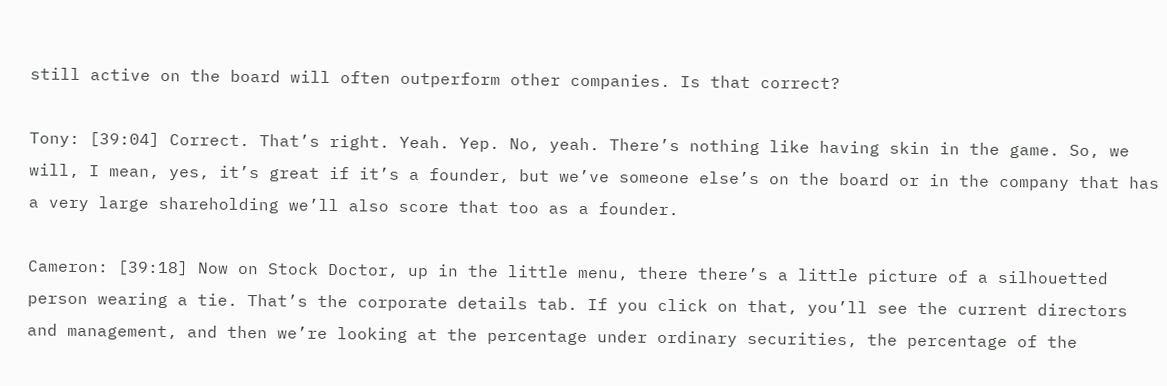still active on the board will often outperform other companies. Is that correct?

Tony: [39:04] Correct. That’s right. Yeah. Yep. No, yeah. There’s nothing like having skin in the game. So, we will, I mean, yes, it’s great if it’s a founder, but we’ve someone else’s on the board or in the company that has a very large shareholding we’ll also score that too as a founder.

Cameron: [39:18] Now on Stock Doctor, up in the little menu, there there’s a little picture of a silhouetted person wearing a tie. That’s the corporate details tab. If you click on that, you’ll see the current directors and management, and then we’re looking at the percentage under ordinary securities, the percentage of the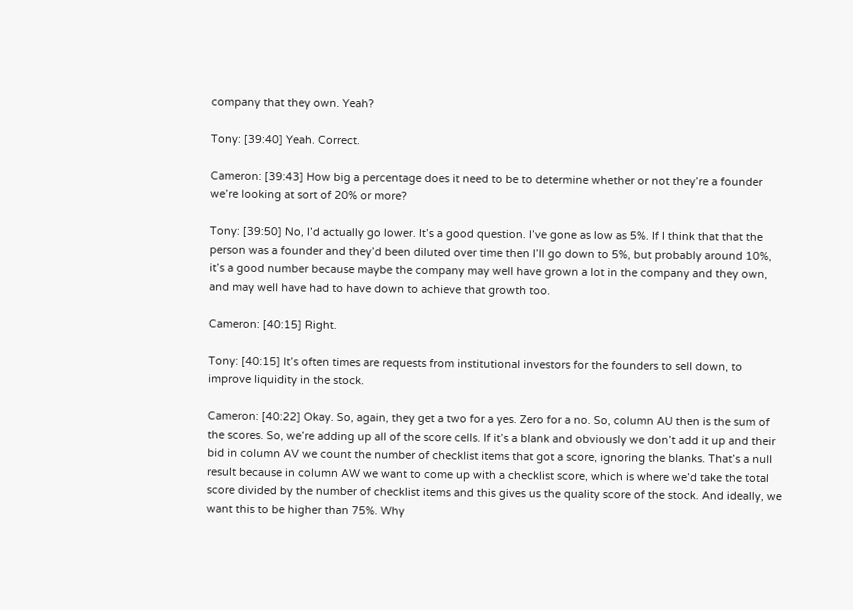company that they own. Yeah?

Tony: [39:40] Yeah. Correct.

Cameron: [39:43] How big a percentage does it need to be to determine whether or not they’re a founder we’re looking at sort of 20% or more?

Tony: [39:50] No, I’d actually go lower. It’s a good question. I’ve gone as low as 5%. If I think that that the person was a founder and they’d been diluted over time then I’ll go down to 5%, but probably around 10%, it’s a good number because maybe the company may well have grown a lot in the company and they own, and may well have had to have down to achieve that growth too.

Cameron: [40:15] Right.

Tony: [40:15] It’s often times are requests from institutional investors for the founders to sell down, to improve liquidity in the stock.

Cameron: [40:22] Okay. So, again, they get a two for a yes. Zero for a no. So, column AU then is the sum of the scores. So, we’re adding up all of the score cells. If it’s a blank and obviously we don’t add it up and their bid in column AV we count the number of checklist items that got a score, ignoring the blanks. That’s a null result because in column AW we want to come up with a checklist score, which is where we’d take the total score divided by the number of checklist items and this gives us the quality score of the stock. And ideally, we want this to be higher than 75%. Why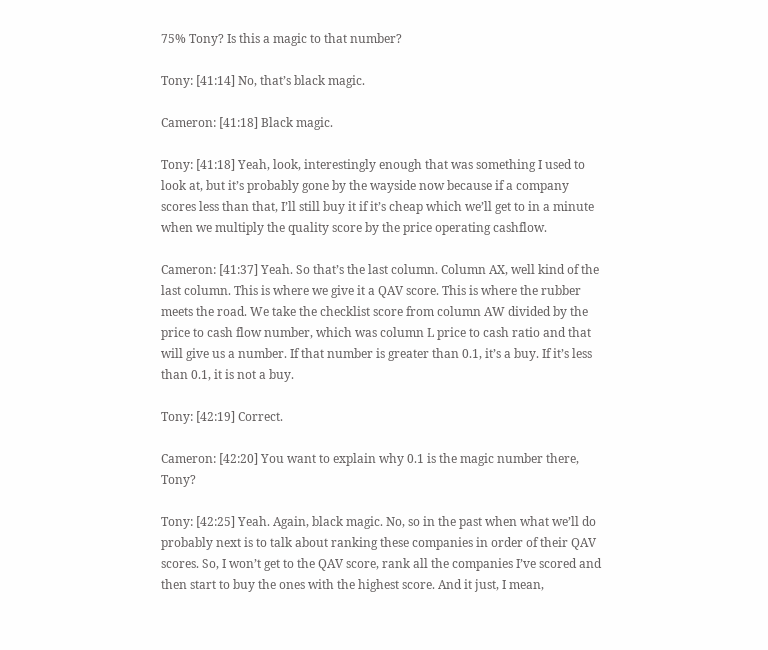75% Tony? Is this a magic to that number?

Tony: [41:14] No, that’s black magic.

Cameron: [41:18] Black magic.

Tony: [41:18] Yeah, look, interestingly enough that was something I used to look at, but it’s probably gone by the wayside now because if a company scores less than that, I’ll still buy it if it’s cheap which we’ll get to in a minute when we multiply the quality score by the price operating cashflow.

Cameron: [41:37] Yeah. So that’s the last column. Column AX, well kind of the last column. This is where we give it a QAV score. This is where the rubber meets the road. We take the checklist score from column AW divided by the price to cash flow number, which was column L price to cash ratio and that will give us a number. If that number is greater than 0.1, it’s a buy. If it’s less than 0.1, it is not a buy.

Tony: [42:19] Correct.

Cameron: [42:20] You want to explain why 0.1 is the magic number there, Tony?

Tony: [42:25] Yeah. Again, black magic. No, so in the past when what we’ll do probably next is to talk about ranking these companies in order of their QAV scores. So, I won’t get to the QAV score, rank all the companies I’ve scored and then start to buy the ones with the highest score. And it just, I mean,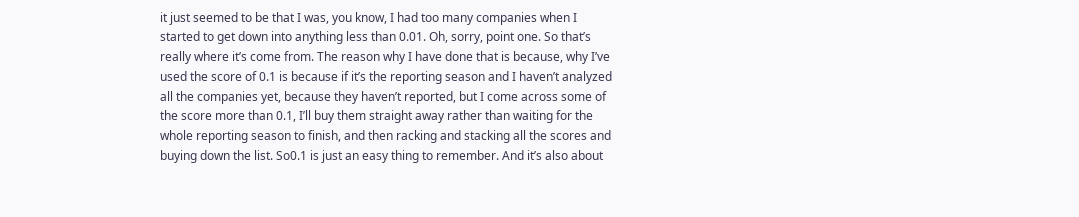it just seemed to be that I was, you know, I had too many companies when I started to get down into anything less than 0.01. Oh, sorry, point one. So that’s really where it’s come from. The reason why I have done that is because, why I’ve used the score of 0.1 is because if it’s the reporting season and I haven’t analyzed all the companies yet, because they haven’t reported, but I come across some of the score more than 0.1, I’ll buy them straight away rather than waiting for the whole reporting season to finish, and then racking and stacking all the scores and buying down the list. So0.1 is just an easy thing to remember. And it’s also about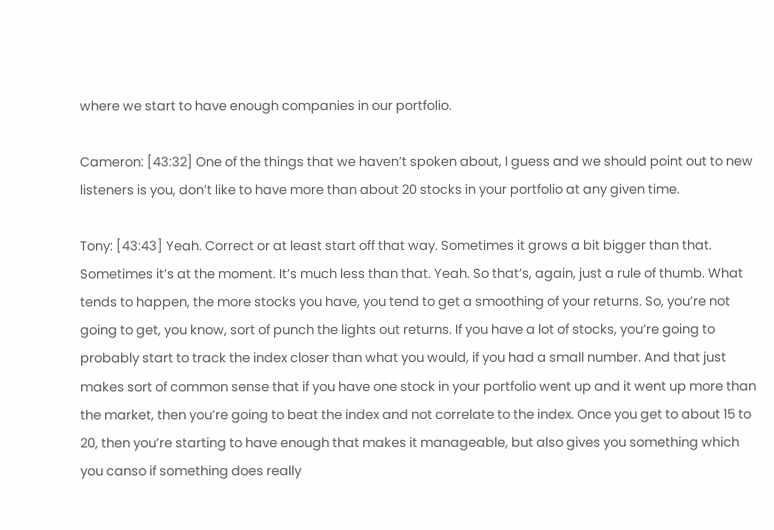where we start to have enough companies in our portfolio.

Cameron: [43:32] One of the things that we haven’t spoken about, I guess and we should point out to new listeners is you, don’t like to have more than about 20 stocks in your portfolio at any given time.

Tony: [43:43] Yeah. Correct or at least start off that way. Sometimes it grows a bit bigger than that. Sometimes it’s at the moment. It’s much less than that. Yeah. So that’s, again, just a rule of thumb. What tends to happen, the more stocks you have, you tend to get a smoothing of your returns. So, you’re not going to get, you know, sort of punch the lights out returns. If you have a lot of stocks, you’re going to probably start to track the index closer than what you would, if you had a small number. And that just makes sort of common sense that if you have one stock in your portfolio went up and it went up more than the market, then you’re going to beat the index and not correlate to the index. Once you get to about 15 to 20, then you’re starting to have enough that makes it manageable, but also gives you something which you canso if something does really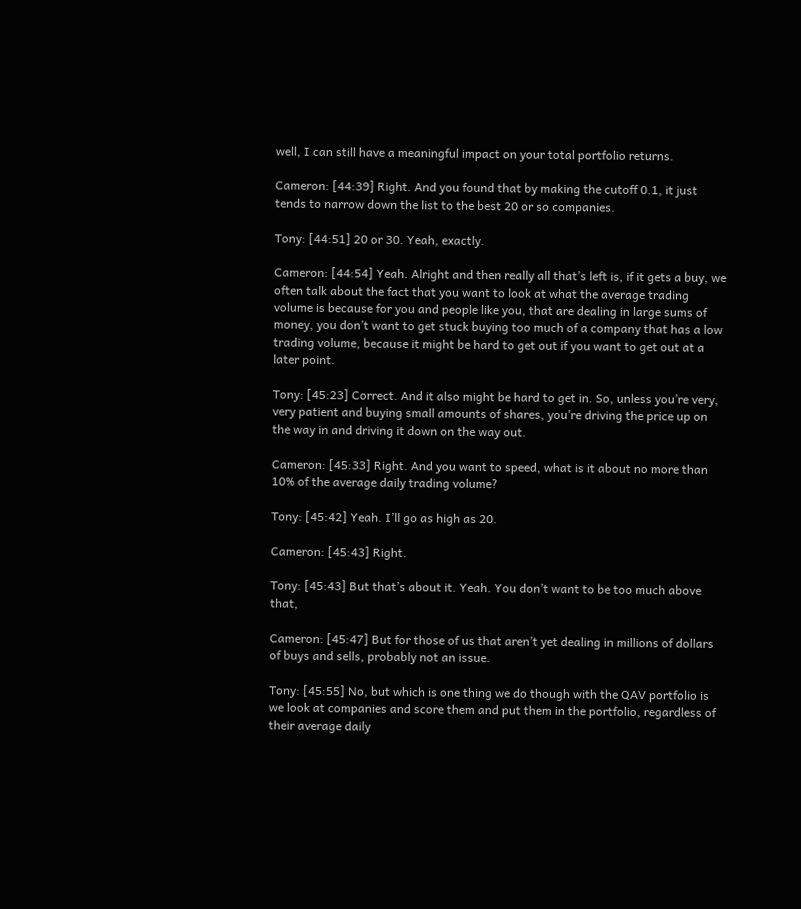well, I can still have a meaningful impact on your total portfolio returns.

Cameron: [44:39] Right. And you found that by making the cutoff 0.1, it just tends to narrow down the list to the best 20 or so companies.

Tony: [44:51] 20 or 30. Yeah, exactly.

Cameron: [44:54] Yeah. Alright and then really all that’s left is, if it gets a buy, we often talk about the fact that you want to look at what the average trading volume is because for you and people like you, that are dealing in large sums of money, you don’t want to get stuck buying too much of a company that has a low trading volume, because it might be hard to get out if you want to get out at a later point.

Tony: [45:23] Correct. And it also might be hard to get in. So, unless you’re very, very patient and buying small amounts of shares, you’re driving the price up on the way in and driving it down on the way out.

Cameron: [45:33] Right. And you want to speed, what is it about no more than 10% of the average daily trading volume?

Tony: [45:42] Yeah. I’ll go as high as 20.

Cameron: [45:43] Right.

Tony: [45:43] But that’s about it. Yeah. You don’t want to be too much above that,

Cameron: [45:47] But for those of us that aren’t yet dealing in millions of dollars of buys and sells, probably not an issue.

Tony: [45:55] No, but which is one thing we do though with the QAV portfolio is we look at companies and score them and put them in the portfolio, regardless of their average daily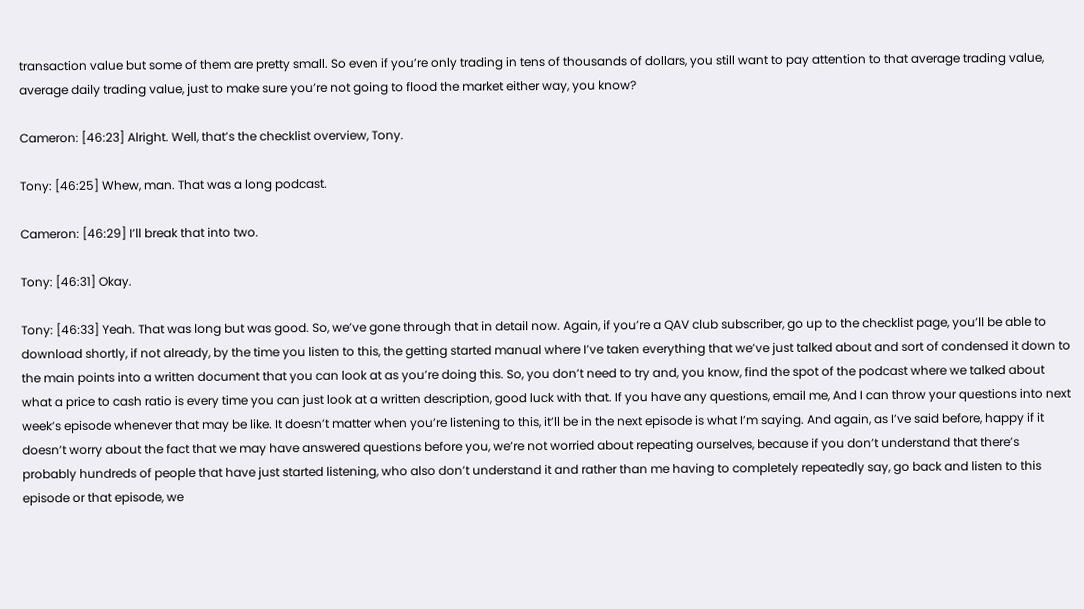transaction value but some of them are pretty small. So even if you’re only trading in tens of thousands of dollars, you still want to pay attention to that average trading value, average daily trading value, just to make sure you’re not going to flood the market either way, you know?

Cameron: [46:23] Alright. Well, that’s the checklist overview, Tony.

Tony: [46:25] Whew, man. That was a long podcast.

Cameron: [46:29] I’ll break that into two.

Tony: [46:31] Okay.

Tony: [46:33] Yeah. That was long but was good. So, we’ve gone through that in detail now. Again, if you’re a QAV club subscriber, go up to the checklist page, you’ll be able to download shortly, if not already, by the time you listen to this, the getting started manual where I’ve taken everything that we’ve just talked about and sort of condensed it down to the main points into a written document that you can look at as you’re doing this. So, you don’t need to try and, you know, find the spot of the podcast where we talked about what a price to cash ratio is every time you can just look at a written description, good luck with that. If you have any questions, email me, And I can throw your questions into next week’s episode whenever that may be like. It doesn’t matter when you’re listening to this, it’ll be in the next episode is what I’m saying. And again, as I’ve said before, happy if it doesn’t worry about the fact that we may have answered questions before you, we’re not worried about repeating ourselves, because if you don’t understand that there’s probably hundreds of people that have just started listening, who also don’t understand it and rather than me having to completely repeatedly say, go back and listen to this episode or that episode, we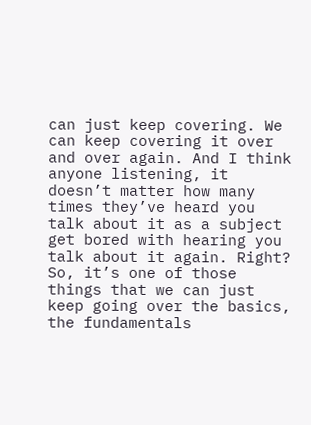can just keep covering. We can keep covering it over and over again. And I think anyone listening, it doesn’t matter how many times they’ve heard you talk about it as a subject get bored with hearing you talk about it again. Right? So, it’s one of those things that we can just keep going over the basics, the fundamentals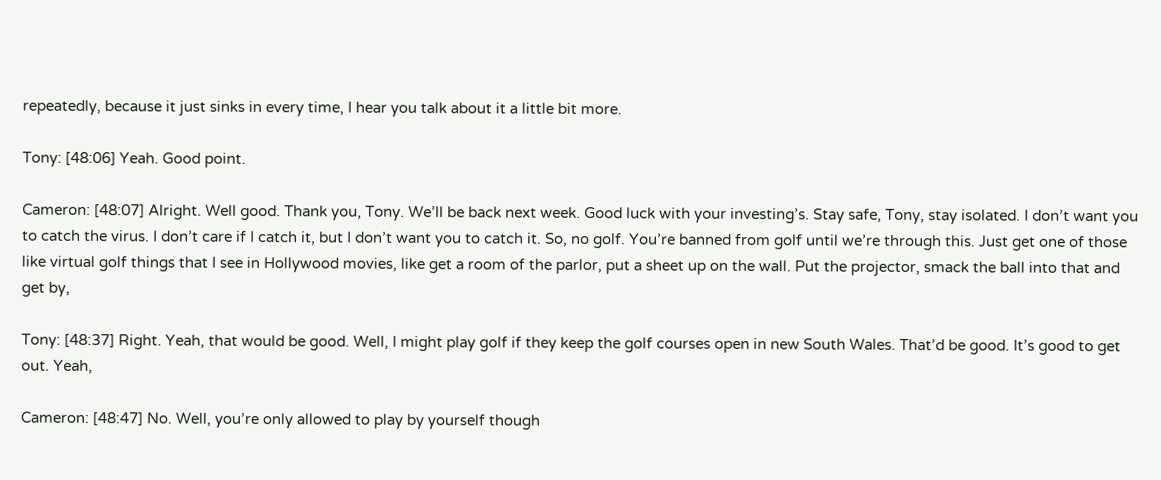repeatedly, because it just sinks in every time, I hear you talk about it a little bit more.

Tony: [48:06] Yeah. Good point.

Cameron: [48:07] Alright. Well good. Thank you, Tony. We’ll be back next week. Good luck with your investing’s. Stay safe, Tony, stay isolated. I don’t want you to catch the virus. I don’t care if I catch it, but I don’t want you to catch it. So, no golf. You’re banned from golf until we’re through this. Just get one of those like virtual golf things that I see in Hollywood movies, like get a room of the parlor, put a sheet up on the wall. Put the projector, smack the ball into that and get by,

Tony: [48:37] Right. Yeah, that would be good. Well, I might play golf if they keep the golf courses open in new South Wales. That’d be good. It’s good to get out. Yeah,

Cameron: [48:47] No. Well, you’re only allowed to play by yourself though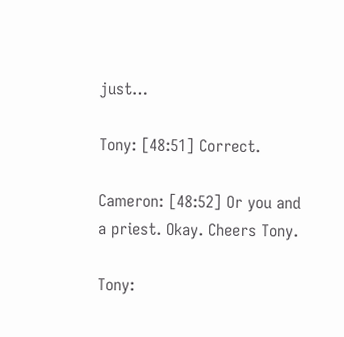just…

Tony: [48:51] Correct.

Cameron: [48:52] Or you and a priest. Okay. Cheers Tony.

Tony: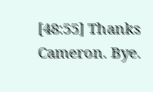[48:55] Thanks Cameron. Bye.